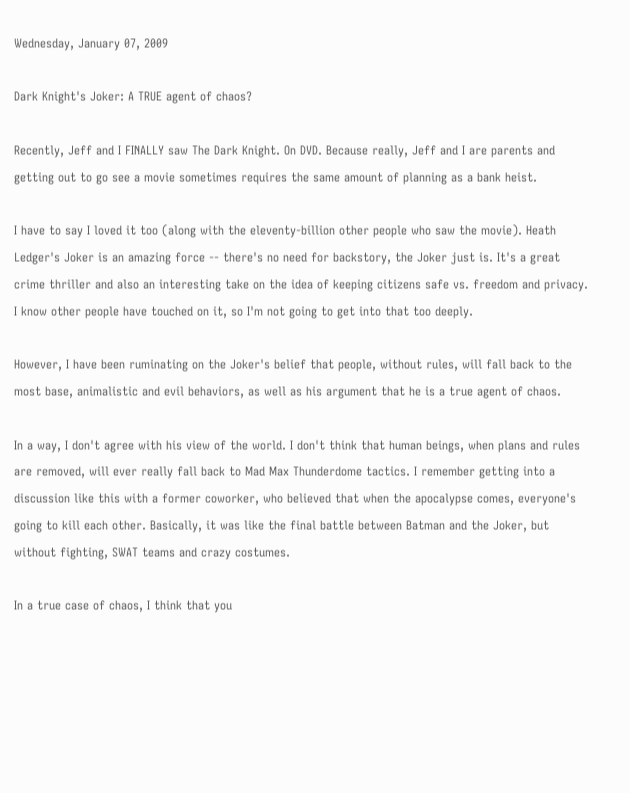Wednesday, January 07, 2009

Dark Knight's Joker: A TRUE agent of chaos?

Recently, Jeff and I FINALLY saw The Dark Knight. On DVD. Because really, Jeff and I are parents and getting out to go see a movie sometimes requires the same amount of planning as a bank heist.

I have to say I loved it too (along with the eleventy-billion other people who saw the movie). Heath Ledger's Joker is an amazing force -- there's no need for backstory, the Joker just is. It's a great crime thriller and also an interesting take on the idea of keeping citizens safe vs. freedom and privacy. I know other people have touched on it, so I'm not going to get into that too deeply.

However, I have been ruminating on the Joker's belief that people, without rules, will fall back to the most base, animalistic and evil behaviors, as well as his argument that he is a true agent of chaos.

In a way, I don't agree with his view of the world. I don't think that human beings, when plans and rules are removed, will ever really fall back to Mad Max Thunderdome tactics. I remember getting into a discussion like this with a former coworker, who believed that when the apocalypse comes, everyone's going to kill each other. Basically, it was like the final battle between Batman and the Joker, but without fighting, SWAT teams and crazy costumes.

In a true case of chaos, I think that you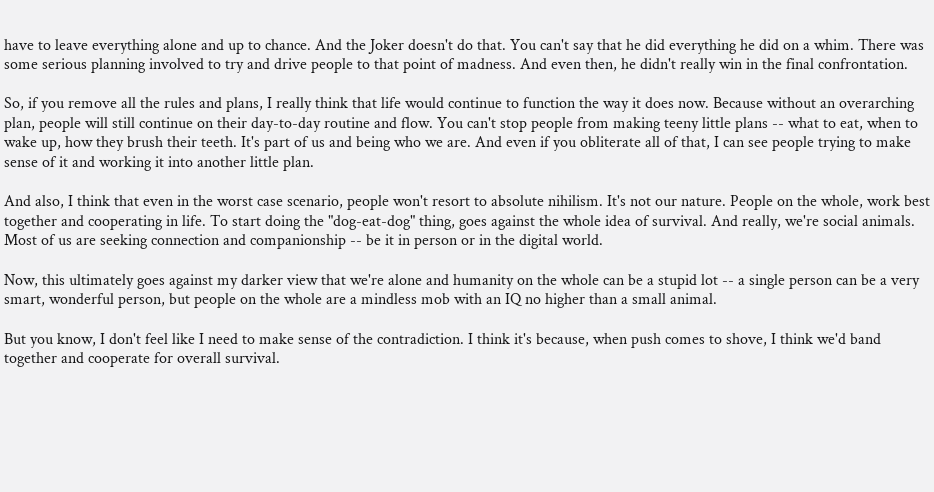have to leave everything alone and up to chance. And the Joker doesn't do that. You can't say that he did everything he did on a whim. There was some serious planning involved to try and drive people to that point of madness. And even then, he didn't really win in the final confrontation.

So, if you remove all the rules and plans, I really think that life would continue to function the way it does now. Because without an overarching plan, people will still continue on their day-to-day routine and flow. You can't stop people from making teeny little plans -- what to eat, when to wake up, how they brush their teeth. It's part of us and being who we are. And even if you obliterate all of that, I can see people trying to make sense of it and working it into another little plan.

And also, I think that even in the worst case scenario, people won't resort to absolute nihilism. It's not our nature. People on the whole, work best together and cooperating in life. To start doing the "dog-eat-dog" thing, goes against the whole idea of survival. And really, we're social animals. Most of us are seeking connection and companionship -- be it in person or in the digital world.

Now, this ultimately goes against my darker view that we're alone and humanity on the whole can be a stupid lot -- a single person can be a very smart, wonderful person, but people on the whole are a mindless mob with an IQ no higher than a small animal.

But you know, I don't feel like I need to make sense of the contradiction. I think it's because, when push comes to shove, I think we'd band together and cooperate for overall survival.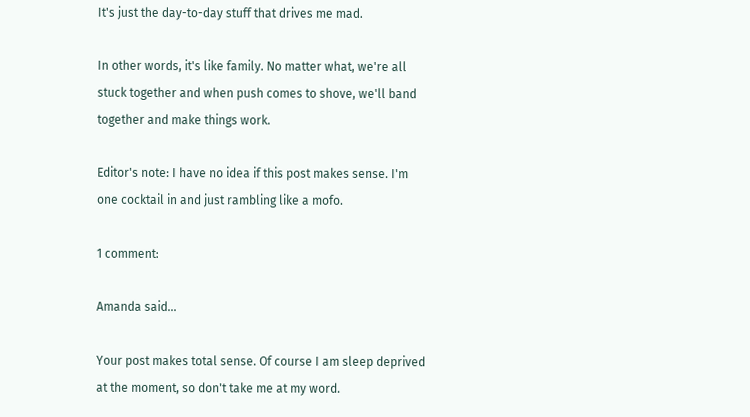It's just the day-to-day stuff that drives me mad.

In other words, it's like family. No matter what, we're all stuck together and when push comes to shove, we'll band together and make things work.

Editor's note: I have no idea if this post makes sense. I'm one cocktail in and just rambling like a mofo.

1 comment:

Amanda said...

Your post makes total sense. Of course I am sleep deprived at the moment, so don't take me at my word.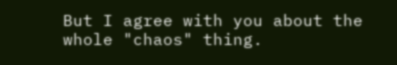But I agree with you about the whole "chaos" thing.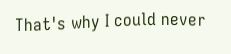That's why I could never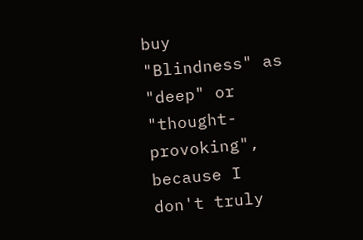buy "Blindness" as "deep" or "thought-provoking", because I don't truly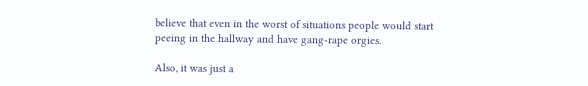believe that even in the worst of situations people would start peeing in the hallway and have gang-rape orgies.

Also, it was just a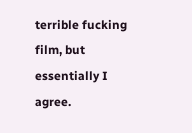terrible fucking film, but essentially I agree.